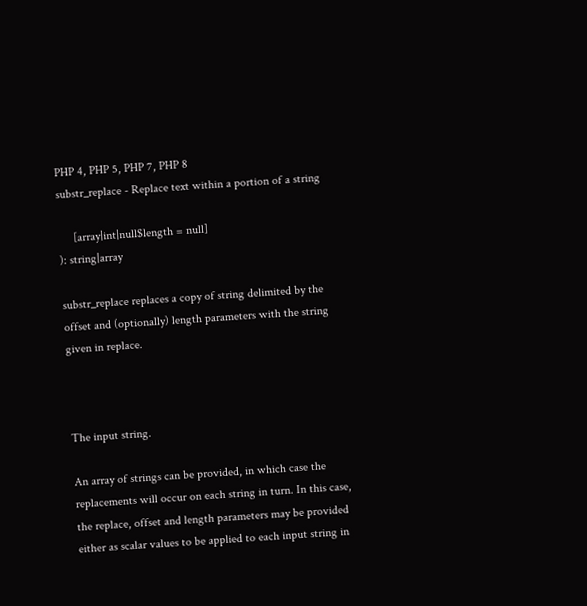PHP 4, PHP 5, PHP 7, PHP 8
substr_replace - Replace text within a portion of a string

     [array|int|null$length = null]
): string|array

substr_replace replaces a copy of string delimited by the offset and (optionally) length parameters with the string given in replace.



The input string.

An array of strings can be provided, in which case the replacements will occur on each string in turn. In this case, the replace, offset and length parameters may be provided either as scalar values to be applied to each input string in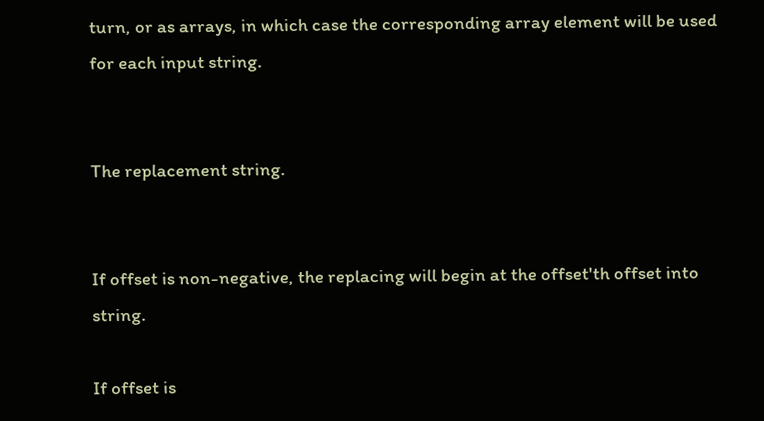turn, or as arrays, in which case the corresponding array element will be used for each input string.


The replacement string.


If offset is non-negative, the replacing will begin at the offset'th offset into string.

If offset is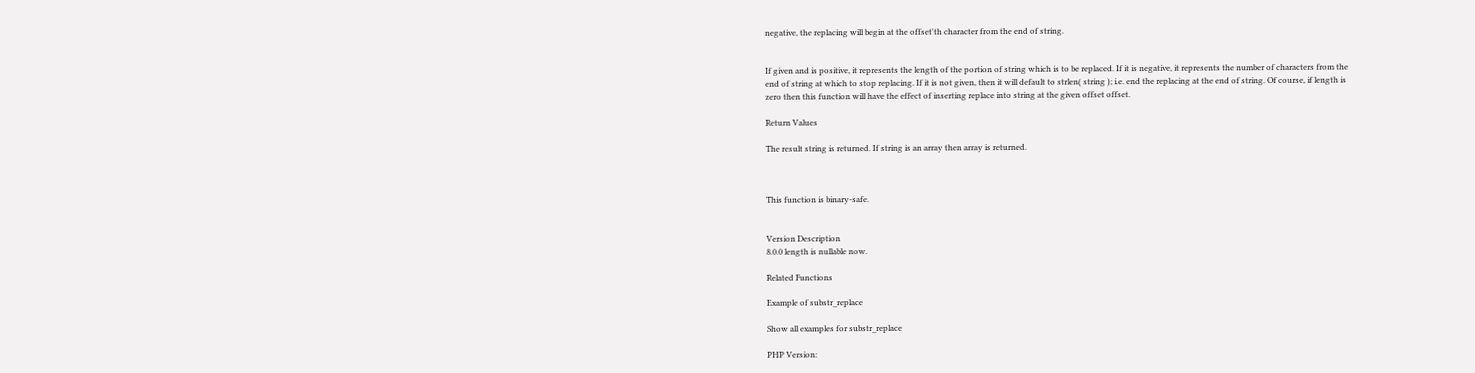negative, the replacing will begin at the offset'th character from the end of string.


If given and is positive, it represents the length of the portion of string which is to be replaced. If it is negative, it represents the number of characters from the end of string at which to stop replacing. If it is not given, then it will default to strlen( string ); i.e. end the replacing at the end of string. Of course, if length is zero then this function will have the effect of inserting replace into string at the given offset offset.

Return Values

The result string is returned. If string is an array then array is returned.



This function is binary-safe.


Version Description
8.0.0 length is nullable now.

Related Functions

Example of substr_replace

Show all examples for substr_replace

PHP Version: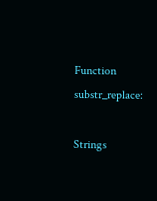Function substr_replace:

Strings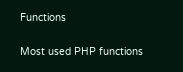Functions

Most used PHP functions